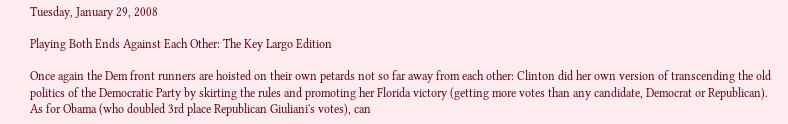Tuesday, January 29, 2008

Playing Both Ends Against Each Other: The Key Largo Edition

Once again the Dem front runners are hoisted on their own petards not so far away from each other: Clinton did her own version of transcending the old politics of the Democratic Party by skirting the rules and promoting her Florida victory (getting more votes than any candidate, Democrat or Republican). As for Obama (who doubled 3rd place Republican Giuliani's votes), can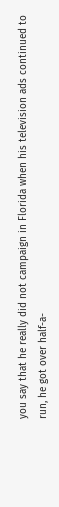you say that he really did not campaign in Florida when his television ads continued to run, he got over half-a-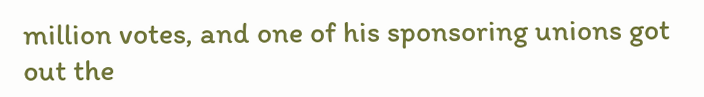million votes, and one of his sponsoring unions got out the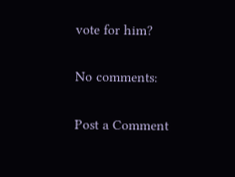vote for him?

No comments:

Post a Comment